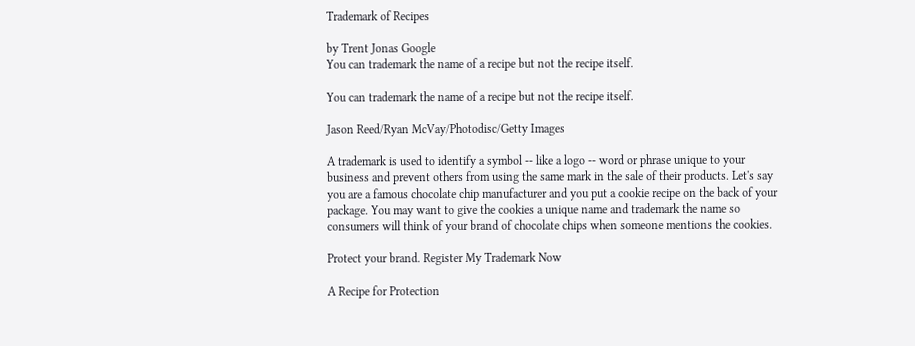Trademark of Recipes

by Trent Jonas Google
You can trademark the name of a recipe but not the recipe itself.

You can trademark the name of a recipe but not the recipe itself.

Jason Reed/Ryan McVay/Photodisc/Getty Images

A trademark is used to identify a symbol -- like a logo -- word or phrase unique to your business and prevent others from using the same mark in the sale of their products. Let's say you are a famous chocolate chip manufacturer and you put a cookie recipe on the back of your package. You may want to give the cookies a unique name and trademark the name so consumers will think of your brand of chocolate chips when someone mentions the cookies.

Protect your brand. Register My Trademark Now

A Recipe for Protection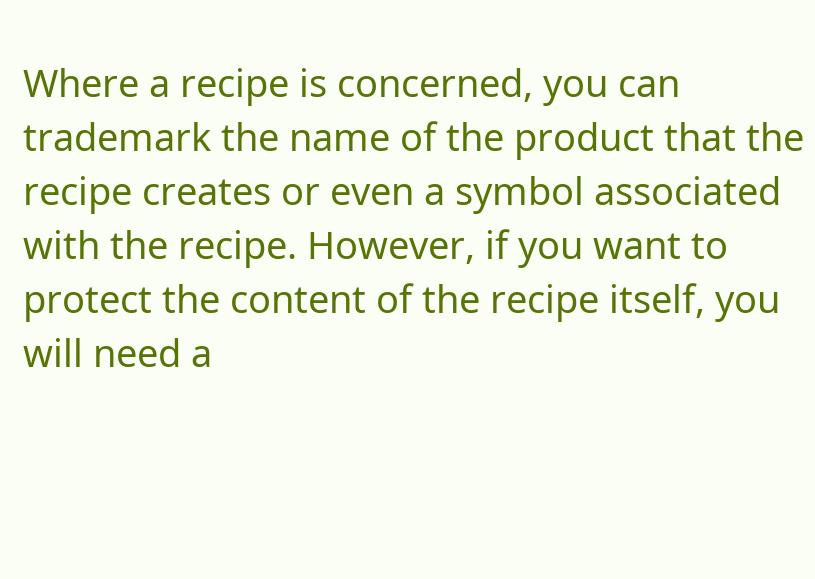Where a recipe is concerned, you can trademark the name of the product that the recipe creates or even a symbol associated with the recipe. However, if you want to protect the content of the recipe itself, you will need a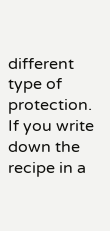different type of protection. If you write down the recipe in a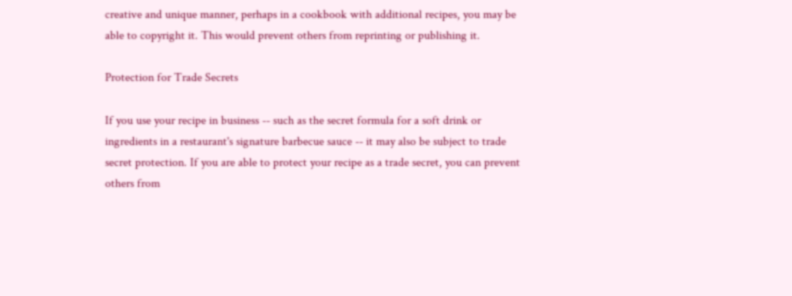creative and unique manner, perhaps in a cookbook with additional recipes, you may be able to copyright it. This would prevent others from reprinting or publishing it.

Protection for Trade Secrets

If you use your recipe in business -- such as the secret formula for a soft drink or ingredients in a restaurant's signature barbecue sauce -- it may also be subject to trade secret protection. If you are able to protect your recipe as a trade secret, you can prevent others from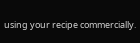using your recipe commercially.